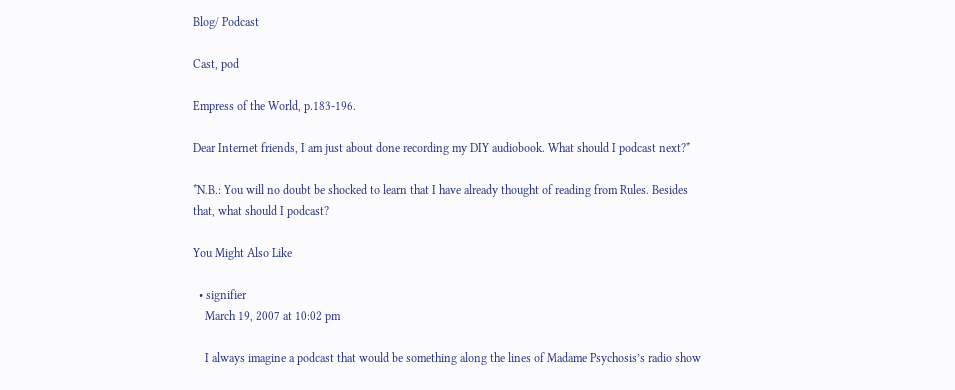Blog/ Podcast

Cast, pod

Empress of the World, p.183-196.

Dear Internet friends, I am just about done recording my DIY audiobook. What should I podcast next?*

*N.B.: You will no doubt be shocked to learn that I have already thought of reading from Rules. Besides that, what should I podcast?

You Might Also Like

  • signifier
    March 19, 2007 at 10:02 pm

    I always imagine a podcast that would be something along the lines of Madame Psychosis’s radio show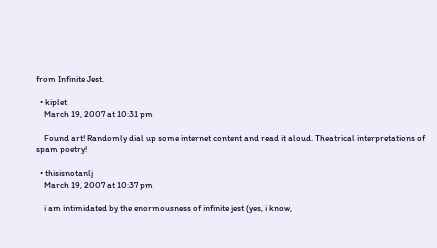from Infinite Jest.

  • kiplet
    March 19, 2007 at 10:31 pm

    Found art! Randomly dial up some internet content and read it aloud. Theatrical interpretations of spam poetry!

  • thisisnotanlj
    March 19, 2007 at 10:37 pm

    i am intimidated by the enormousness of infinite jest (yes, i know,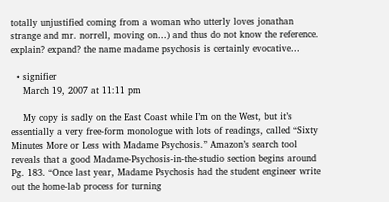totally unjustified coming from a woman who utterly loves jonathan strange and mr. norrell, moving on…) and thus do not know the reference. explain? expand? the name madame psychosis is certainly evocative…

  • signifier
    March 19, 2007 at 11:11 pm

    My copy is sadly on the East Coast while I’m on the West, but it’s essentially a very free-form monologue with lots of readings, called “Sixty Minutes More or Less with Madame Psychosis.” Amazon’s search tool reveals that a good Madame-Psychosis-in-the-studio section begins around Pg. 183. “Once last year, Madame Psychosis had the student engineer write out the home-lab process for turning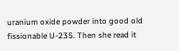uranium oxide powder into good old fissionable U-235. Then she read it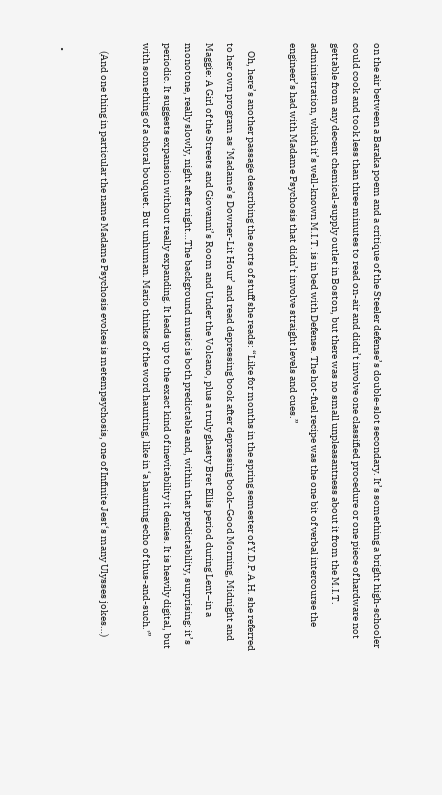on the air between a Baraka poem and a critique of the Steeler defense’s double-slot secondary. It’s something a bright high-schooler could cook and took less than three minutes to read on-air and didn’t involve one classified procedure or one piece of hardware not gettable from any decent chemical-supply outlet in Boston, but there was no small unpleasantness about it from the M.I.T. administration, which it’s well-known M.I.T. is in bed with Defense. The hot-fuel recipe was the one bit of verbal intercourse the engineer’s had with Madame Psychosis that didn’t involve straight levels and cues.”

    Oh, here’s another passage describing the sorts of stuff she reads: “Like for months in the spring semester of Y.D.P.A.H. she referred to her own program as ‘Madame’s Downer-Lit Hour’ and read depressing book after depressing book–Good Morning, Midnight and Maggie: A Girl of the Streets and Giovanni’s Room and Under the Volcano, plus a truly ghasty Bret Ellis period during Lent–in a monotone, really slowly, night after night…The background music is both predictable and, within that predictability, surprising: it’s periodic. It suggests expansion without really expanding. It leads up to the exact kind of inevitability it denies. It is heavily digital, but with something of a choral bouquet. But unhuman. Mario thinks of the word haunting, like in ‘a haunting echo of thus-and-such.'”

    (And one thing in particular the name Madame Psychosis evokes is metempsychosis, one of Infinite Jest‘s many Ulysses jokes…)

  •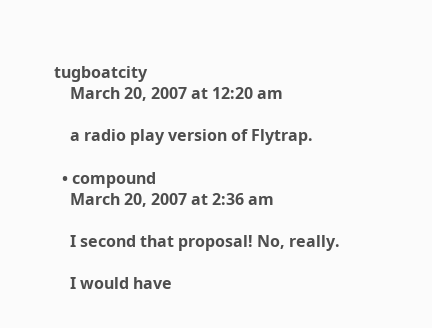tugboatcity
    March 20, 2007 at 12:20 am

    a radio play version of Flytrap.

  • compound
    March 20, 2007 at 2:36 am

    I second that proposal! No, really.

    I would have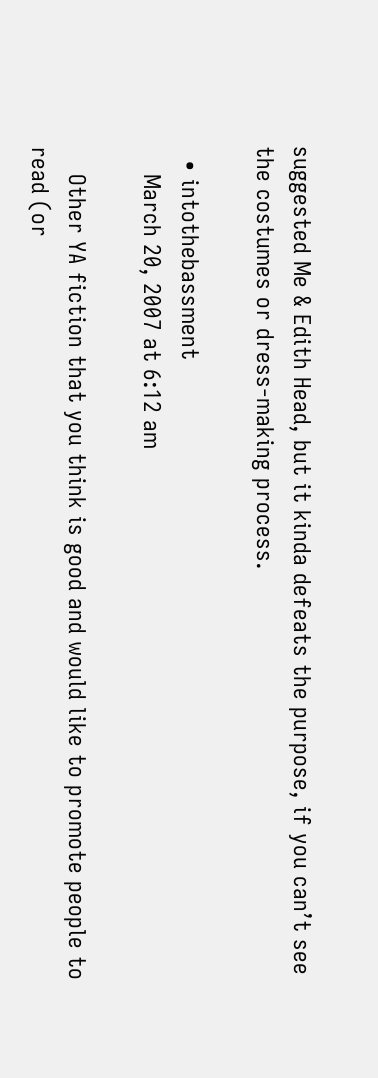suggested Me & Edith Head, but it kinda defeats the purpose, if you can’t see the costumes or dress-making process.

  • intothebassment
    March 20, 2007 at 6:12 am

    Other YA fiction that you think is good and would like to promote people to read (or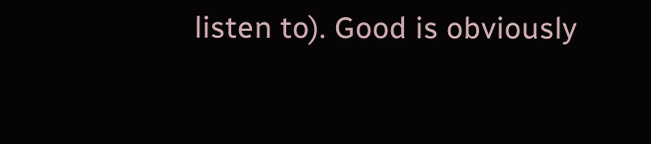listen to). Good is obviously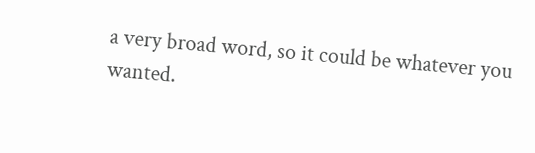a very broad word, so it could be whatever you wanted.